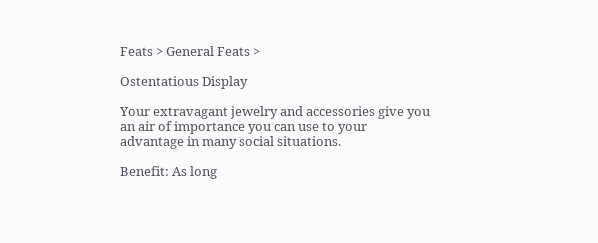Feats > General Feats >

Ostentatious Display

Your extravagant jewelry and accessories give you an air of importance you can use to your advantage in many social situations.

Benefit: As long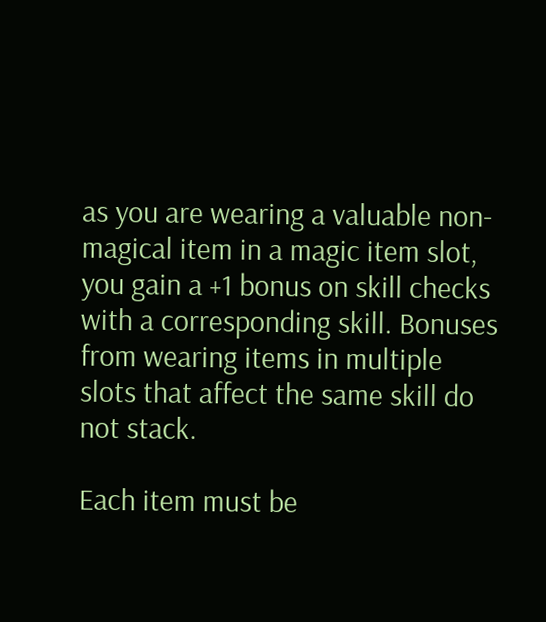as you are wearing a valuable non-magical item in a magic item slot, you gain a +1 bonus on skill checks with a corresponding skill. Bonuses from wearing items in multiple slots that affect the same skill do not stack.

Each item must be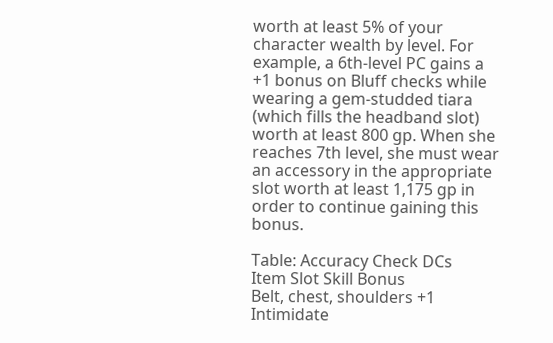worth at least 5% of your character wealth by level. For example, a 6th-level PC gains a +1 bonus on Bluff checks while wearing a gem-studded tiara (which fills the headband slot) worth at least 800 gp. When she reaches 7th level, she must wear an accessory in the appropriate slot worth at least 1,175 gp in order to continue gaining this bonus.

Table: Accuracy Check DCs
Item Slot Skill Bonus
Belt, chest, shoulders +1 Intimidate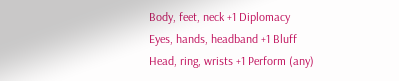Body, feet, neck +1 Diplomacy
Eyes, hands, headband +1 Bluff
Head, ring, wrists +1 Perform (any)